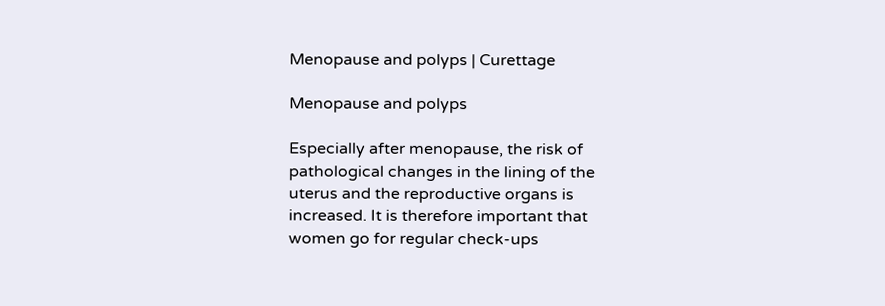Menopause and polyps | Curettage

Menopause and polyps

Especially after menopause, the risk of pathological changes in the lining of the uterus and the reproductive organs is increased. It is therefore important that women go for regular check-ups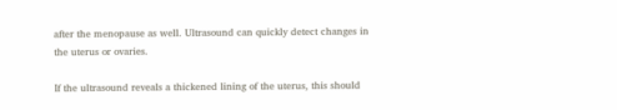after the menopause as well. Ultrasound can quickly detect changes in the uterus or ovaries.

If the ultrasound reveals a thickened lining of the uterus, this should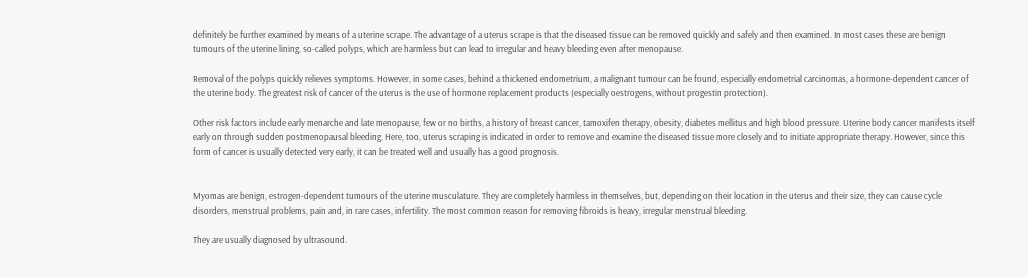definitely be further examined by means of a uterine scrape. The advantage of a uterus scrape is that the diseased tissue can be removed quickly and safely and then examined. In most cases these are benign tumours of the uterine lining, so-called polyps, which are harmless but can lead to irregular and heavy bleeding even after menopause.

Removal of the polyps quickly relieves symptoms. However, in some cases, behind a thickened endometrium, a malignant tumour can be found, especially endometrial carcinomas, a hormone-dependent cancer of the uterine body. The greatest risk of cancer of the uterus is the use of hormone replacement products (especially oestrogens, without progestin protection).

Other risk factors include early menarche and late menopause, few or no births, a history of breast cancer, tamoxifen therapy, obesity, diabetes mellitus and high blood pressure. Uterine body cancer manifests itself early on through sudden postmenopausal bleeding. Here, too, uterus scraping is indicated in order to remove and examine the diseased tissue more closely and to initiate appropriate therapy. However, since this form of cancer is usually detected very early, it can be treated well and usually has a good prognosis.


Myomas are benign, estrogen-dependent tumours of the uterine musculature. They are completely harmless in themselves, but, depending on their location in the uterus and their size, they can cause cycle disorders, menstrual problems, pain and, in rare cases, infertility. The most common reason for removing fibroids is heavy, irregular menstrual bleeding.

They are usually diagnosed by ultrasound.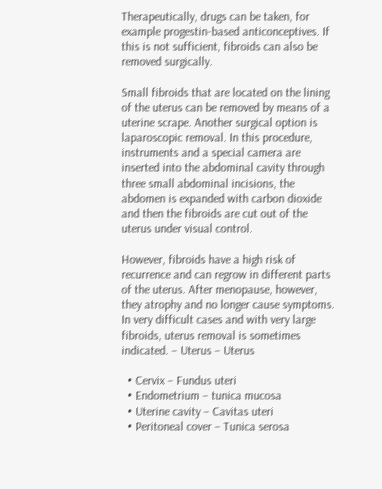Therapeutically, drugs can be taken, for example progestin-based anticonceptives. If this is not sufficient, fibroids can also be removed surgically.

Small fibroids that are located on the lining of the uterus can be removed by means of a uterine scrape. Another surgical option is laparoscopic removal. In this procedure, instruments and a special camera are inserted into the abdominal cavity through three small abdominal incisions, the abdomen is expanded with carbon dioxide and then the fibroids are cut out of the uterus under visual control.

However, fibroids have a high risk of recurrence and can regrow in different parts of the uterus. After menopause, however, they atrophy and no longer cause symptoms. In very difficult cases and with very large fibroids, uterus removal is sometimes indicated. – Uterus – Uterus

  • Cervix – Fundus uteri
  • Endometrium – tunica mucosa
  • Uterine cavity – Cavitas uteri
  • Peritoneal cover – Tunica serosa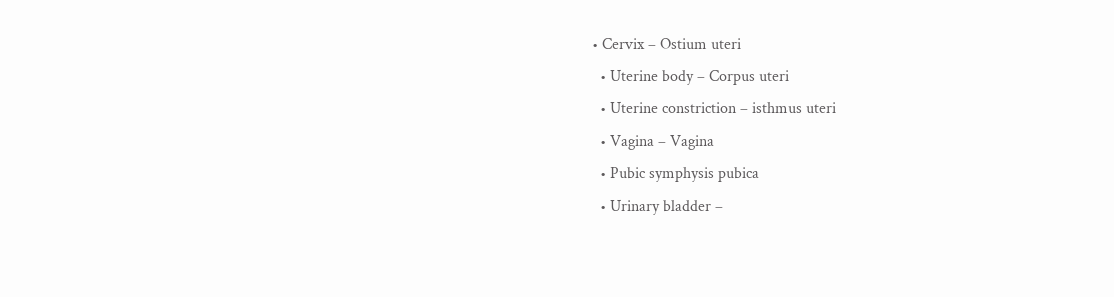• Cervix – Ostium uteri
  • Uterine body – Corpus uteri
  • Uterine constriction – isthmus uteri
  • Vagina – Vagina
  • Pubic symphysis pubica
  • Urinary bladder –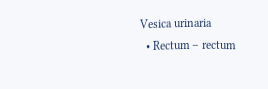Vesica urinaria
  • Rectum – rectum